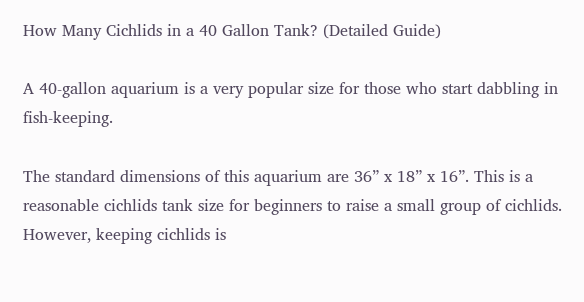How Many Cichlids in a 40 Gallon Tank? (Detailed Guide)

A 40-gallon aquarium is a very popular size for those who start dabbling in fish-keeping.

The standard dimensions of this aquarium are 36” x 18” x 16”. This is a reasonable cichlids tank size for beginners to raise a small group of cichlids. However, keeping cichlids is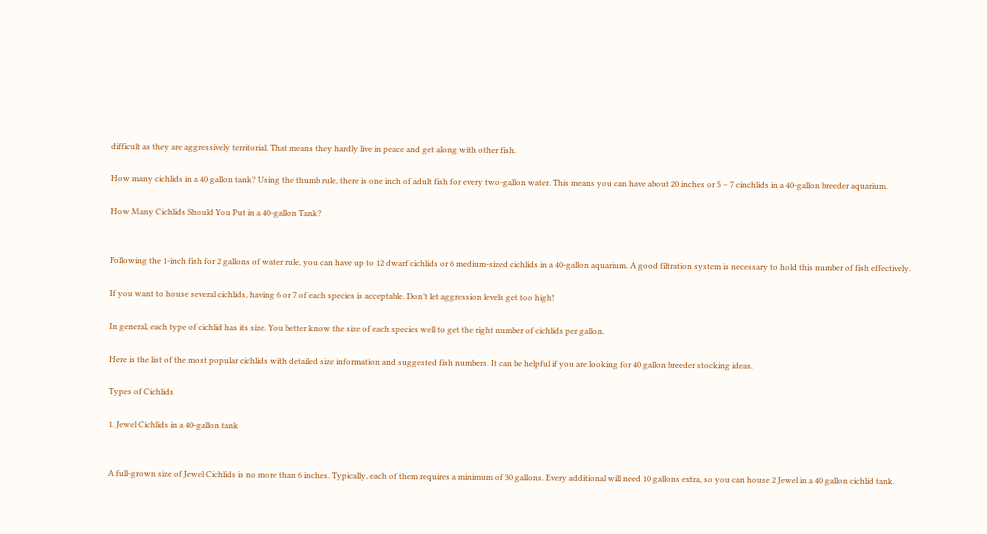difficult as they are aggressively territorial. That means they hardly live in peace and get along with other fish.

How many cichlids in a 40 gallon tank? Using the thumb rule, there is one inch of adult fish for every two-gallon water. This means you can have about 20 inches or 5 – 7 cinchlids in a 40-gallon breeder aquarium.

How Many Cichlids Should You Put in a 40-gallon Tank?


Following the 1-inch fish for 2 gallons of water rule, you can have up to 12 dwarf cichlids or 6 medium-sized cichlids in a 40-gallon aquarium. A good filtration system is necessary to hold this number of fish effectively.

If you want to house several cichlids, having 6 or 7 of each species is acceptable. Don’t let aggression levels get too high!

In general, each type of cichlid has its size. You better know the size of each species well to get the right number of cichlids per gallon.

Here is the list of the most popular cichlids with detailed size information and suggested fish numbers. It can be helpful if you are looking for 40 gallon breeder stocking ideas.

Types of Cichlids

1. Jewel Cichlids in a 40-gallon tank


A full-grown size of Jewel Cichlids is no more than 6 inches. Typically, each of them requires a minimum of 30 gallons. Every additional will need 10 gallons extra, so you can house 2 Jewel in a 40 gallon cichlid tank.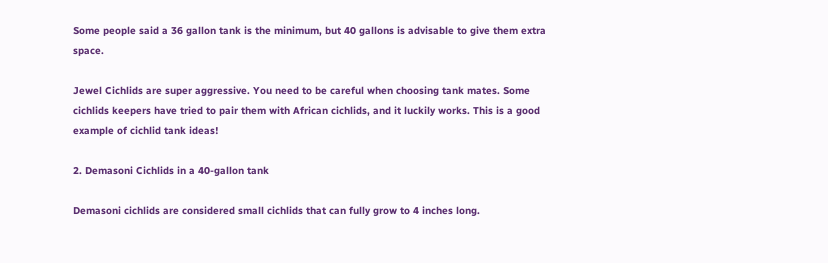Some people said a 36 gallon tank is the minimum, but 40 gallons is advisable to give them extra space.

Jewel Cichlids are super aggressive. You need to be careful when choosing tank mates. Some cichlids keepers have tried to pair them with African cichlids, and it luckily works. This is a good example of cichlid tank ideas!

2. Demasoni Cichlids in a 40-gallon tank

Demasoni cichlids are considered small cichlids that can fully grow to 4 inches long.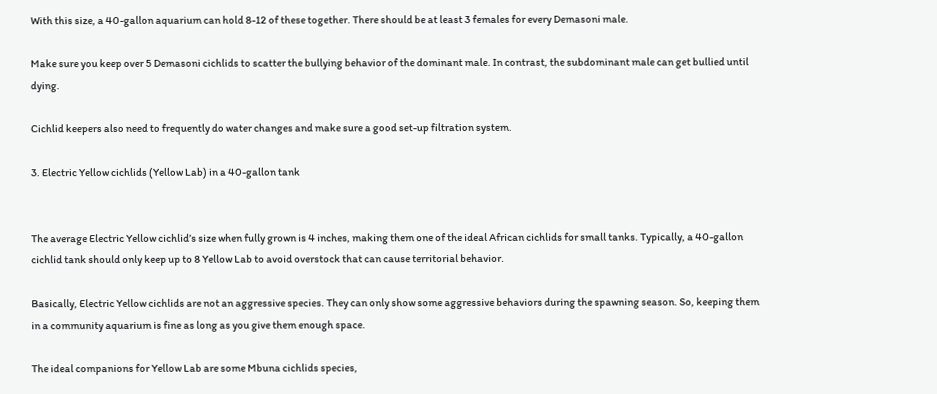With this size, a 40-gallon aquarium can hold 8-12 of these together. There should be at least 3 females for every Demasoni male.

Make sure you keep over 5 Demasoni cichlids to scatter the bullying behavior of the dominant male. In contrast, the subdominant male can get bullied until dying.

Cichlid keepers also need to frequently do water changes and make sure a good set-up filtration system.

3. Electric Yellow cichlids (Yellow Lab) in a 40-gallon tank


The average Electric Yellow cichlid’s size when fully grown is 4 inches, making them one of the ideal African cichlids for small tanks. Typically, a 40-gallon cichlid tank should only keep up to 8 Yellow Lab to avoid overstock that can cause territorial behavior.

Basically, Electric Yellow cichlids are not an aggressive species. They can only show some aggressive behaviors during the spawning season. So, keeping them in a community aquarium is fine as long as you give them enough space.

The ideal companions for Yellow Lab are some Mbuna cichlids species,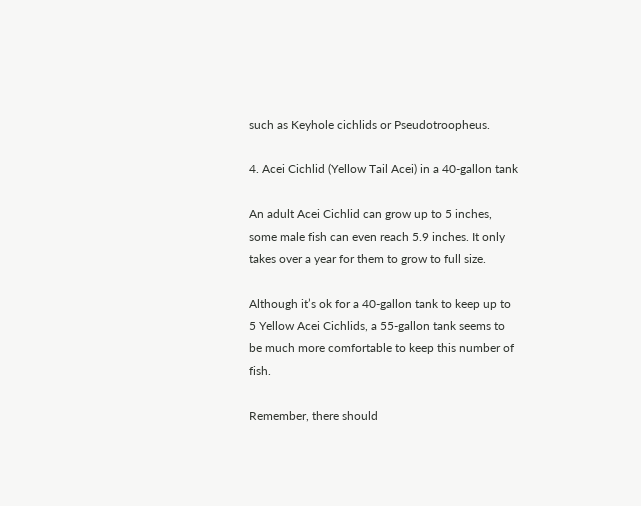such as Keyhole cichlids or Pseudotroopheus.

4. Acei Cichlid (Yellow Tail Acei) in a 40-gallon tank

An adult Acei Cichlid can grow up to 5 inches, some male fish can even reach 5.9 inches. It only takes over a year for them to grow to full size.

Although it’s ok for a 40-gallon tank to keep up to 5 Yellow Acei Cichlids, a 55-gallon tank seems to be much more comfortable to keep this number of fish.

Remember, there should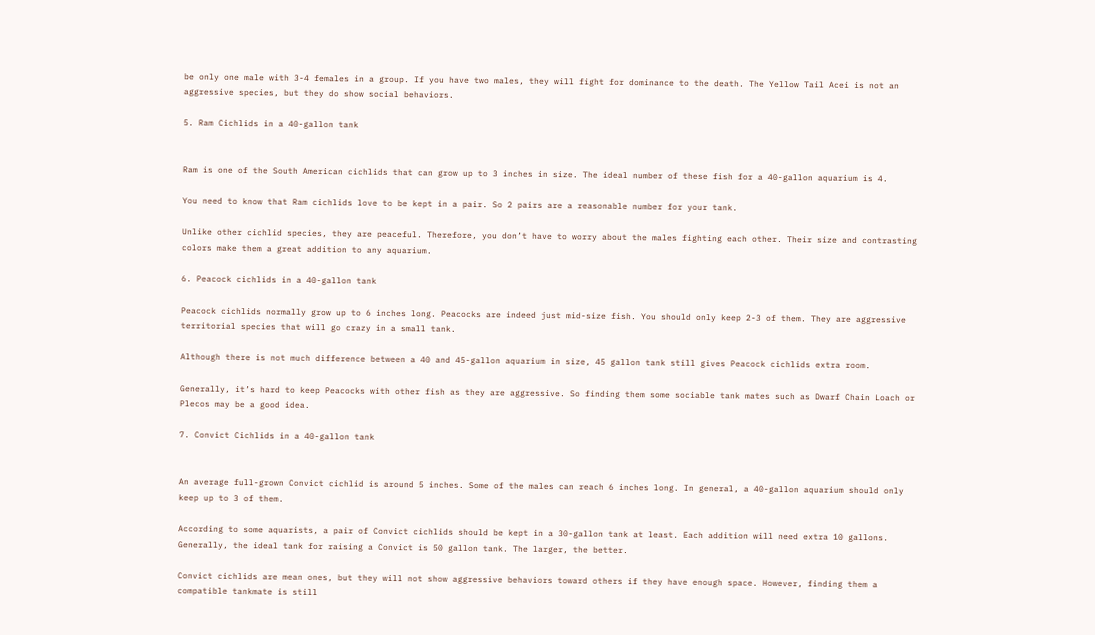be only one male with 3-4 females in a group. If you have two males, they will fight for dominance to the death. The Yellow Tail Acei is not an aggressive species, but they do show social behaviors.

5. Ram Cichlids in a 40-gallon tank


Ram is one of the South American cichlids that can grow up to 3 inches in size. The ideal number of these fish for a 40-gallon aquarium is 4.

You need to know that Ram cichlids love to be kept in a pair. So 2 pairs are a reasonable number for your tank.

Unlike other cichlid species, they are peaceful. Therefore, you don’t have to worry about the males fighting each other. Their size and contrasting colors make them a great addition to any aquarium.

6. Peacock cichlids in a 40-gallon tank

Peacock cichlids normally grow up to 6 inches long. Peacocks are indeed just mid-size fish. You should only keep 2-3 of them. They are aggressive territorial species that will go crazy in a small tank.

Although there is not much difference between a 40 and 45-gallon aquarium in size, 45 gallon tank still gives Peacock cichlids extra room.

Generally, it’s hard to keep Peacocks with other fish as they are aggressive. So finding them some sociable tank mates such as Dwarf Chain Loach or Plecos may be a good idea.

7. Convict Cichlids in a 40-gallon tank


An average full-grown Convict cichlid is around 5 inches. Some of the males can reach 6 inches long. In general, a 40-gallon aquarium should only keep up to 3 of them.

According to some aquarists, a pair of Convict cichlids should be kept in a 30-gallon tank at least. Each addition will need extra 10 gallons. Generally, the ideal tank for raising a Convict is 50 gallon tank. The larger, the better.

Convict cichlids are mean ones, but they will not show aggressive behaviors toward others if they have enough space. However, finding them a compatible tankmate is still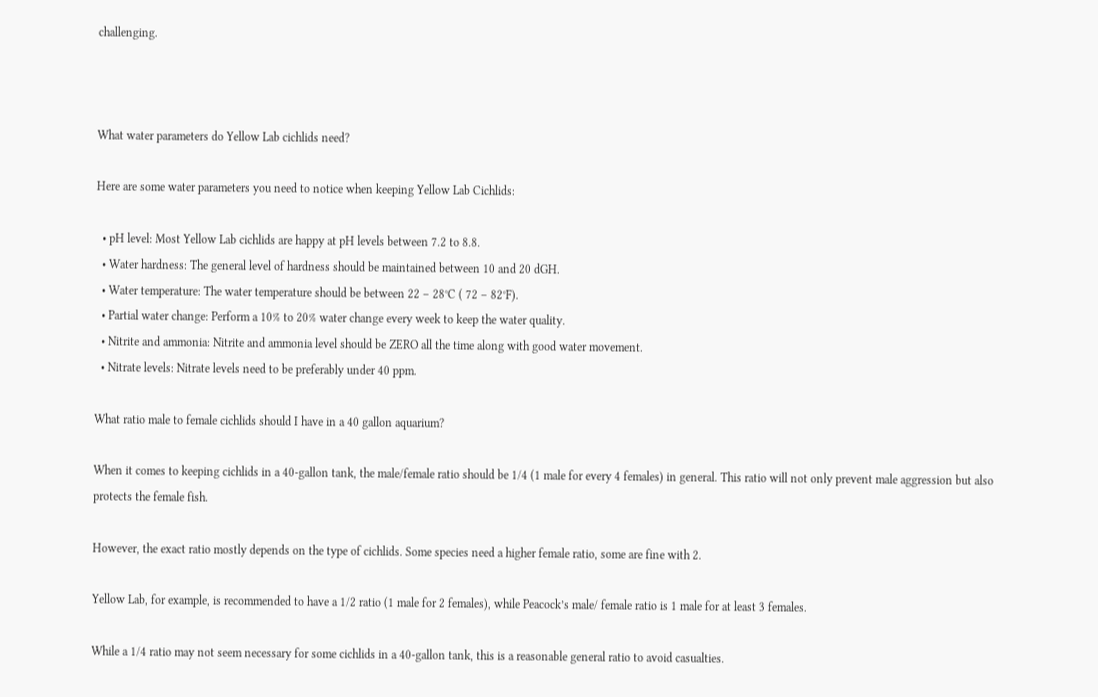challenging.



What water parameters do Yellow Lab cichlids need?

Here are some water parameters you need to notice when keeping Yellow Lab Cichlids:

  • pH level: Most Yellow Lab cichlids are happy at pH levels between 7.2 to 8.8.
  • Water hardness: The general level of hardness should be maintained between 10 and 20 dGH.
  • Water temperature: The water temperature should be between 22 – 28°C ( 72 – 82°F).
  • Partial water change: Perform a 10% to 20% water change every week to keep the water quality.
  • Nitrite and ammonia: Nitrite and ammonia level should be ZERO all the time along with good water movement.
  • Nitrate levels: Nitrate levels need to be preferably under 40 ppm.

What ratio male to female cichlids should I have in a 40 gallon aquarium?

When it comes to keeping cichlids in a 40-gallon tank, the male/female ratio should be 1/4 (1 male for every 4 females) in general. This ratio will not only prevent male aggression but also protects the female fish.

However, the exact ratio mostly depends on the type of cichlids. Some species need a higher female ratio, some are fine with 2.

Yellow Lab, for example, is recommended to have a 1/2 ratio (1 male for 2 females), while Peacock’s male/ female ratio is 1 male for at least 3 females.

While a 1/4 ratio may not seem necessary for some cichlids in a 40-gallon tank, this is a reasonable general ratio to avoid casualties.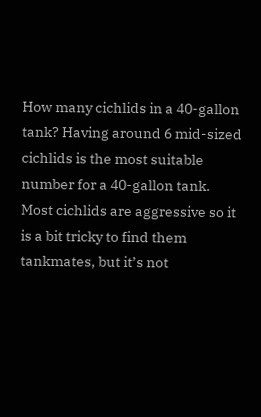How many cichlids in a 40-gallon tank? Having around 6 mid-sized cichlids is the most suitable number for a 40-gallon tank. Most cichlids are aggressive so it is a bit tricky to find them tankmates, but it’s not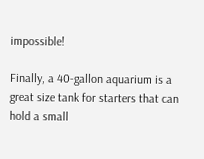impossible!

Finally, a 40-gallon aquarium is a great size tank for starters that can hold a small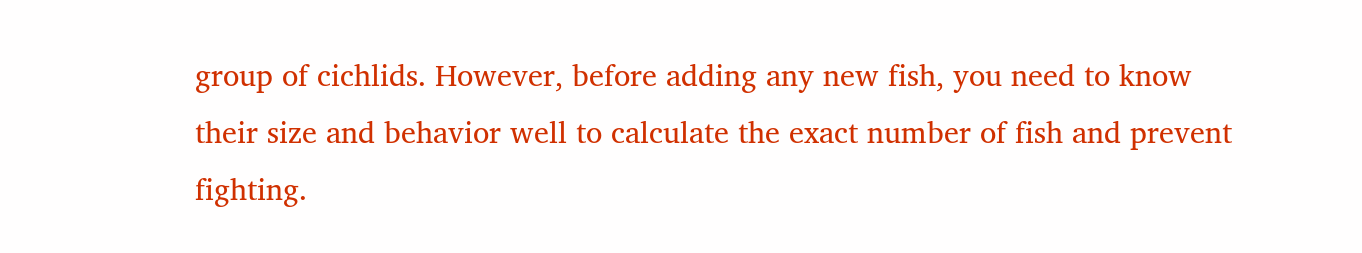group of cichlids. However, before adding any new fish, you need to know their size and behavior well to calculate the exact number of fish and prevent fighting.